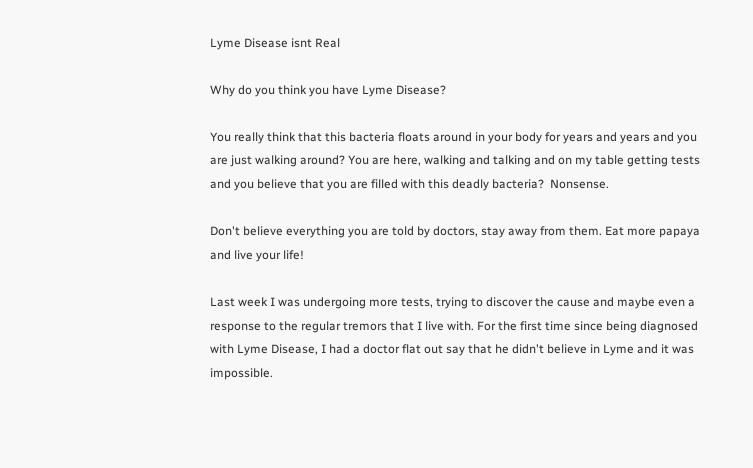Lyme Disease isnt Real

Why do you think you have Lyme Disease?

You really think that this bacteria floats around in your body for years and years and you are just walking around? You are here, walking and talking and on my table getting tests and you believe that you are filled with this deadly bacteria?  Nonsense.

Don't believe everything you are told by doctors, stay away from them. Eat more papaya and live your life!

Last week I was undergoing more tests, trying to discover the cause and maybe even a response to the regular tremors that I live with. For the first time since being diagnosed with Lyme Disease, I had a doctor flat out say that he didn't believe in Lyme and it was impossible.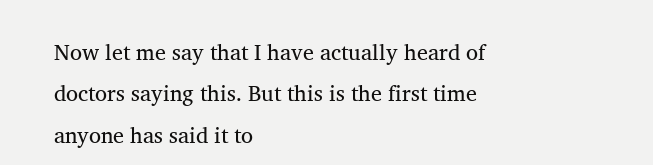Now let me say that I have actually heard of doctors saying this. But this is the first time anyone has said it to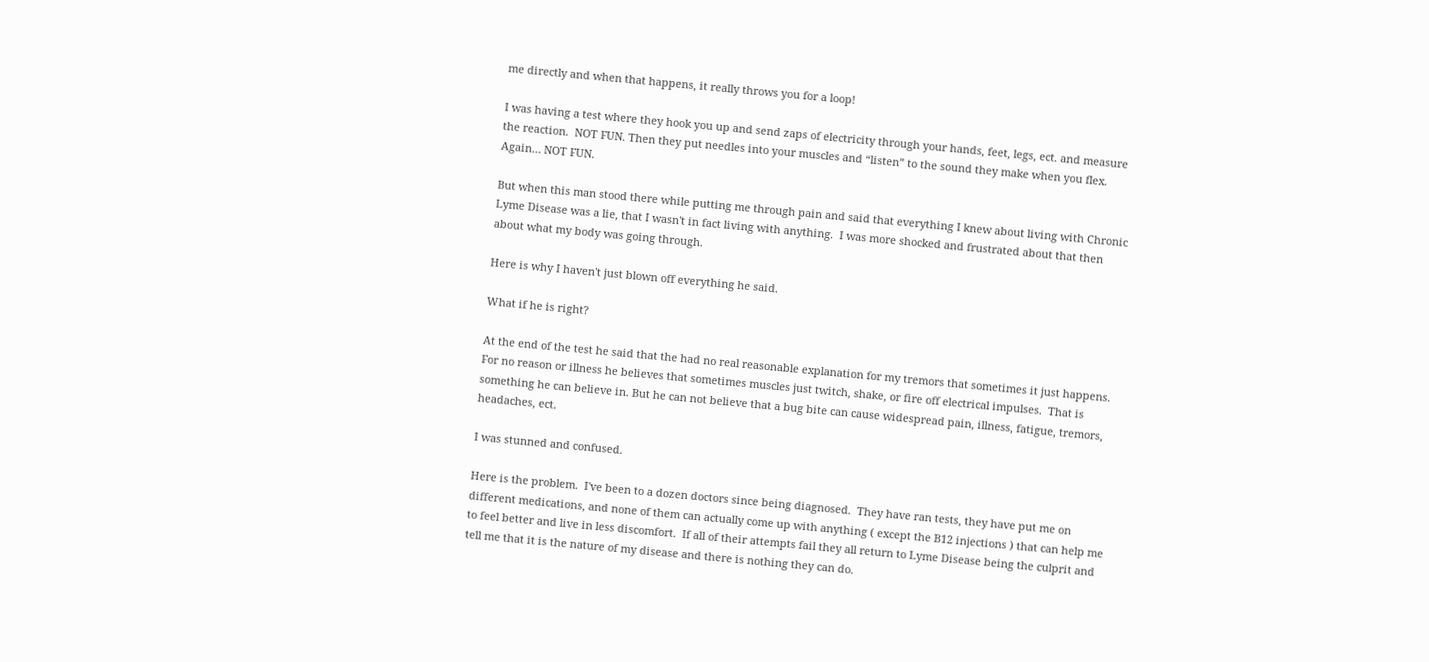me directly and when that happens, it really throws you for a loop!

I was having a test where they hook you up and send zaps of electricity through your hands, feet, legs, ect. and measure the reaction.  NOT FUN. Then they put needles into your muscles and “listen” to the sound they make when you flex.  Again… NOT FUN.

But when this man stood there while putting me through pain and said that everything I knew about living with Chronic Lyme Disease was a lie, that I wasn't in fact living with anything.  I was more shocked and frustrated about that then about what my body was going through.

Here is why I haven't just blown off everything he said.

What if he is right?

At the end of the test he said that the had no real reasonable explanation for my tremors that sometimes it just happens.  For no reason or illness he believes that sometimes muscles just twitch, shake, or fire off electrical impulses.  That is something he can believe in. But he can not believe that a bug bite can cause widespread pain, illness, fatigue, tremors, headaches, ect.

I was stunned and confused.

Here is the problem.  I've been to a dozen doctors since being diagnosed.  They have ran tests, they have put me on different medications, and none of them can actually come up with anything ( except the B12 injections ) that can help me to feel better and live in less discomfort.  If all of their attempts fail they all return to Lyme Disease being the culprit and tell me that it is the nature of my disease and there is nothing they can do.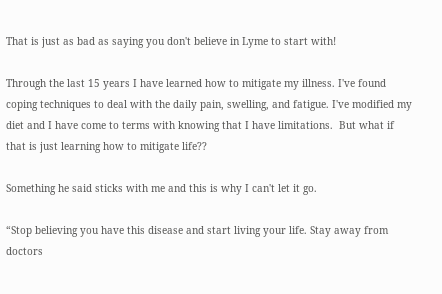That is just as bad as saying you don't believe in Lyme to start with!

Through the last 15 years I have learned how to mitigate my illness. I've found coping techniques to deal with the daily pain, swelling, and fatigue. I've modified my diet and I have come to terms with knowing that I have limitations.  But what if that is just learning how to mitigate life??

Something he said sticks with me and this is why I can't let it go.

“Stop believing you have this disease and start living your life. Stay away from doctors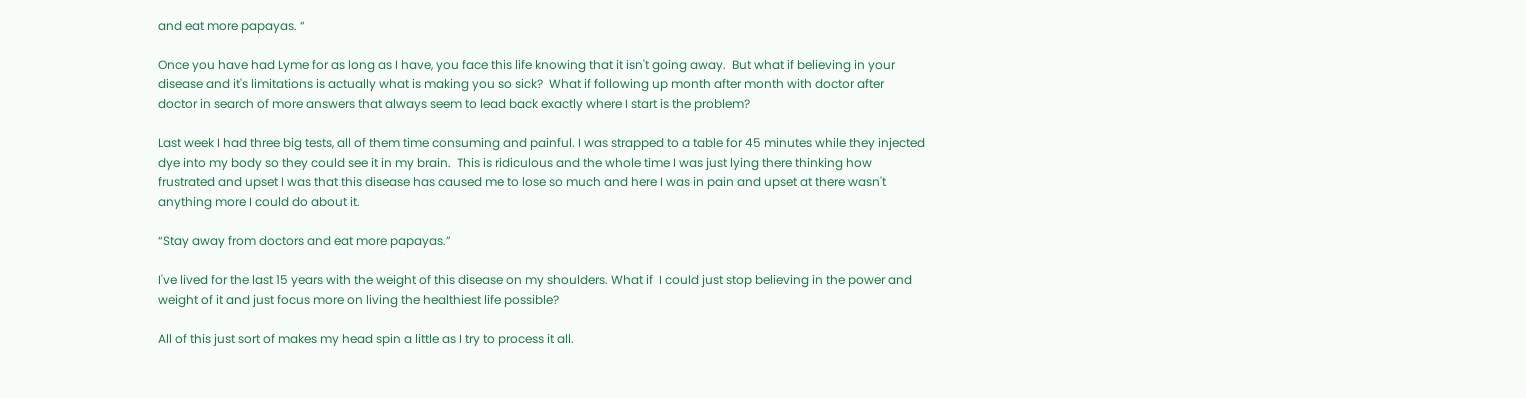and eat more papayas. “

Once you have had Lyme for as long as I have, you face this life knowing that it isn't going away.  But what if believing in your disease and it's limitations is actually what is making you so sick?  What if following up month after month with doctor after doctor in search of more answers that always seem to lead back exactly where I start is the problem?

Last week I had three big tests, all of them time consuming and painful. I was strapped to a table for 45 minutes while they injected dye into my body so they could see it in my brain.  This is ridiculous and the whole time I was just lying there thinking how frustrated and upset I was that this disease has caused me to lose so much and here I was in pain and upset at there wasn't anything more I could do about it.

“Stay away from doctors and eat more papayas.”

I've lived for the last 15 years with the weight of this disease on my shoulders. What if  I could just stop believing in the power and weight of it and just focus more on living the healthiest life possible?

All of this just sort of makes my head spin a little as I try to process it all.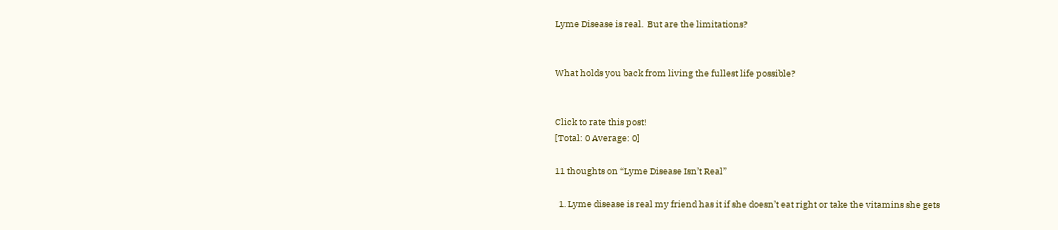Lyme Disease is real.  But are the limitations?


What holds you back from living the fullest life possible?


Click to rate this post!
[Total: 0 Average: 0]

11 thoughts on “Lyme Disease Isn’t Real”

  1. Lyme disease is real my friend has it if she doesn’t eat right or take the vitamins she gets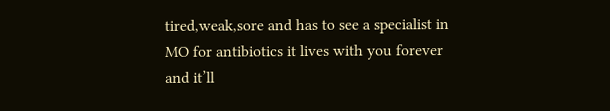tired,weak,sore and has to see a specialist in MO for antibiotics it lives with you forever and it’ll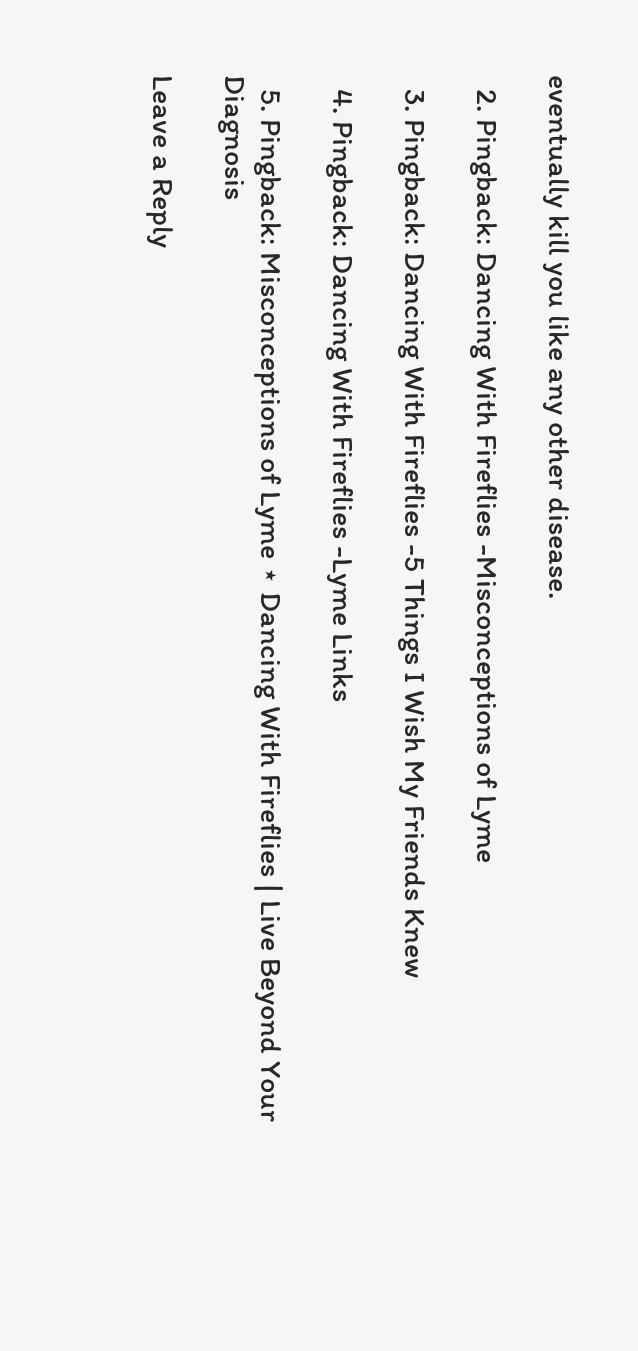eventually kill you like any other disease.

  2. Pingback: Dancing With Fireflies -Misconceptions of Lyme

  3. Pingback: Dancing With Fireflies -5 Things I Wish My Friends Knew

  4. Pingback: Dancing With Fireflies -Lyme Links

  5. Pingback: Misconceptions of Lyme ⋆ Dancing With Fireflies | Live Beyond Your Diagnosis

Leave a Reply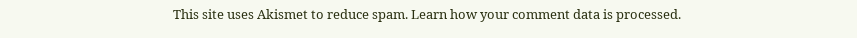This site uses Akismet to reduce spam. Learn how your comment data is processed.